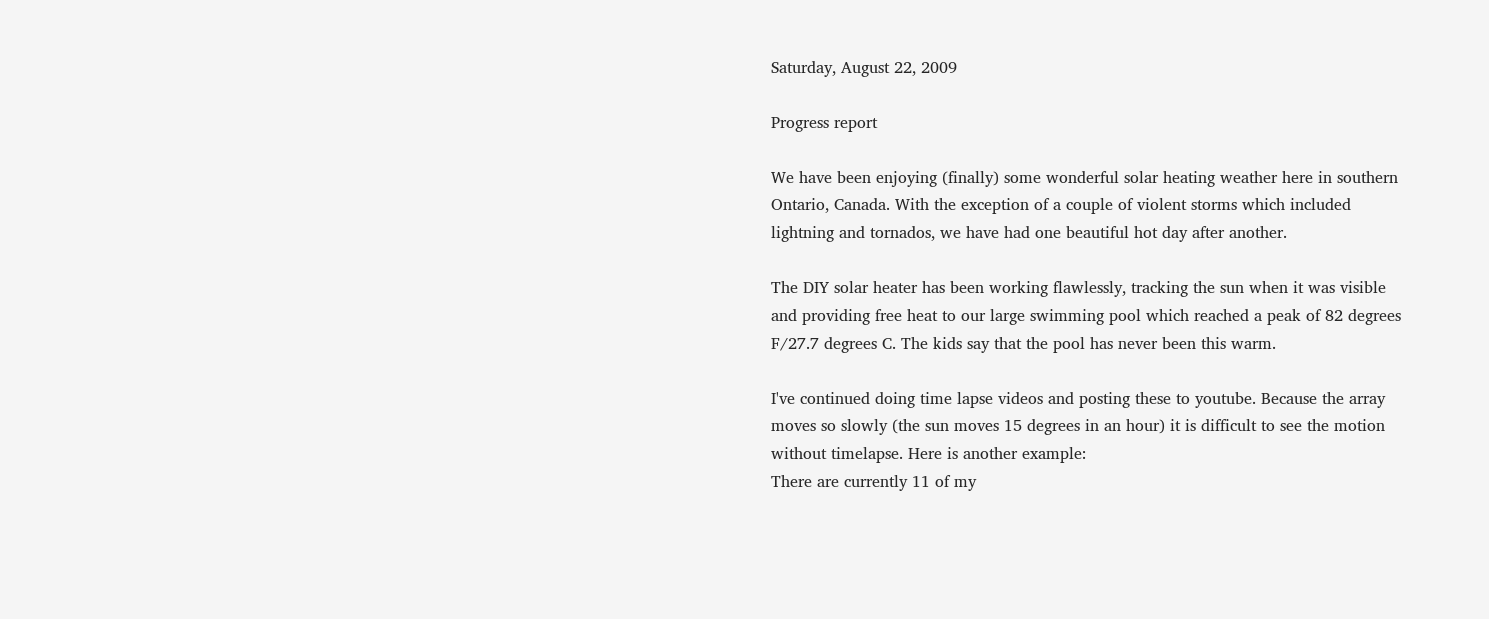Saturday, August 22, 2009

Progress report

We have been enjoying (finally) some wonderful solar heating weather here in southern Ontario, Canada. With the exception of a couple of violent storms which included lightning and tornados, we have had one beautiful hot day after another.

The DIY solar heater has been working flawlessly, tracking the sun when it was visible and providing free heat to our large swimming pool which reached a peak of 82 degrees F/27.7 degrees C. The kids say that the pool has never been this warm.

I've continued doing time lapse videos and posting these to youtube. Because the array moves so slowly (the sun moves 15 degrees in an hour) it is difficult to see the motion without timelapse. Here is another example:
There are currently 11 of my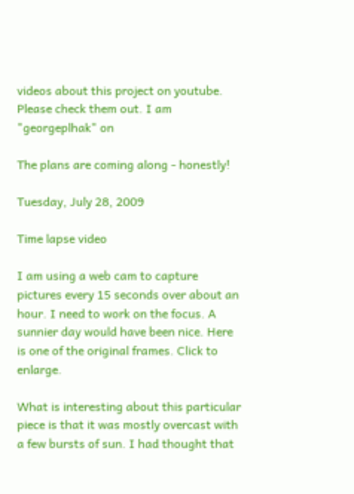videos about this project on youtube. Please check them out. I am "georgeplhak" on

The plans are coming along - honestly!

Tuesday, July 28, 2009

Time lapse video

I am using a web cam to capture pictures every 15 seconds over about an hour. I need to work on the focus. A sunnier day would have been nice. Here is one of the original frames. Click to enlarge.

What is interesting about this particular piece is that it was mostly overcast with a few bursts of sun. I had thought that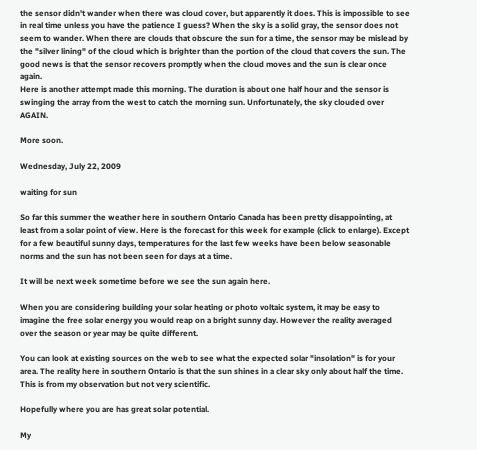the sensor didn't wander when there was cloud cover, but apparently it does. This is impossible to see in real time unless you have the patience I guess? When the sky is a solid gray, the sensor does not seem to wander. When there are clouds that obscure the sun for a time, the sensor may be mislead by the "silver lining" of the cloud which is brighter than the portion of the cloud that covers the sun. The good news is that the sensor recovers promptly when the cloud moves and the sun is clear once again.
Here is another attempt made this morning. The duration is about one half hour and the sensor is swinging the array from the west to catch the morning sun. Unfortunately, the sky clouded over AGAIN.

More soon.

Wednesday, July 22, 2009

waiting for sun

So far this summer the weather here in southern Ontario Canada has been pretty disappointing, at least from a solar point of view. Here is the forecast for this week for example (click to enlarge). Except for a few beautiful sunny days, temperatures for the last few weeks have been below seasonable norms and the sun has not been seen for days at a time.

It will be next week sometime before we see the sun again here.

When you are considering building your solar heating or photo voltaic system, it may be easy to imagine the free solar energy you would reap on a bright sunny day. However the reality averaged over the season or year may be quite different.

You can look at existing sources on the web to see what the expected solar "insolation" is for your area. The reality here in southern Ontario is that the sun shines in a clear sky only about half the time. This is from my observation but not very scientific.

Hopefully where you are has great solar potential.

My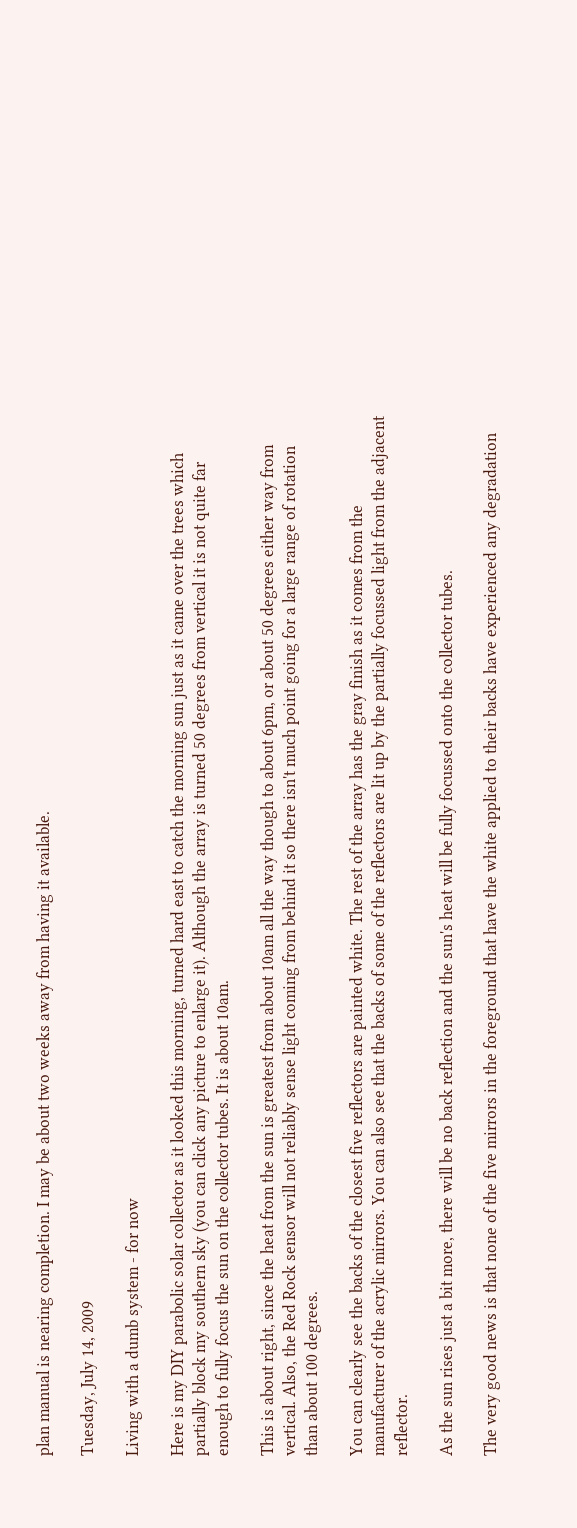plan manual is nearing completion. I may be about two weeks away from having it available.

Tuesday, July 14, 2009

Living with a dumb system - for now

Here is my DIY parabolic solar collector as it looked this morning, turned hard east to catch the morning sun just as it came over the trees which partially block my southern sky (you can click any picture to enlarge it). Although the array is turned 50 degrees from vertical it is not quite far enough to fully focus the sun on the collector tubes. It is about 10am.

This is about right, since the heat from the sun is greatest from about 10am all the way though to about 6pm, or about 50 degrees either way from vertical. Also, the Red Rock sensor will not reliably sense light coming from behind it so there isn't much point going for a large range of rotation than about 100 degrees.

You can clearly see the backs of the closest five reflectors are painted white. The rest of the array has the gray finish as it comes from the manufacturer of the acrylic mirrors. You can also see that the backs of some of the reflectors are lit up by the partially focussed light from the adjacent reflector.

As the sun rises just a bit more, there will be no back reflection and the sun's heat will be fully focussed onto the collector tubes.

The very good news is that none of the five mirrors in the foreground that have the white applied to their backs have experienced any degradation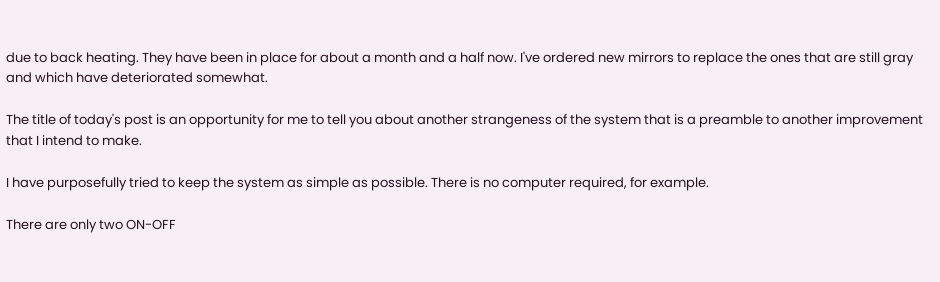due to back heating. They have been in place for about a month and a half now. I've ordered new mirrors to replace the ones that are still gray and which have deteriorated somewhat.

The title of today's post is an opportunity for me to tell you about another strangeness of the system that is a preamble to another improvement that I intend to make.

I have purposefully tried to keep the system as simple as possible. There is no computer required, for example.

There are only two ON-OFF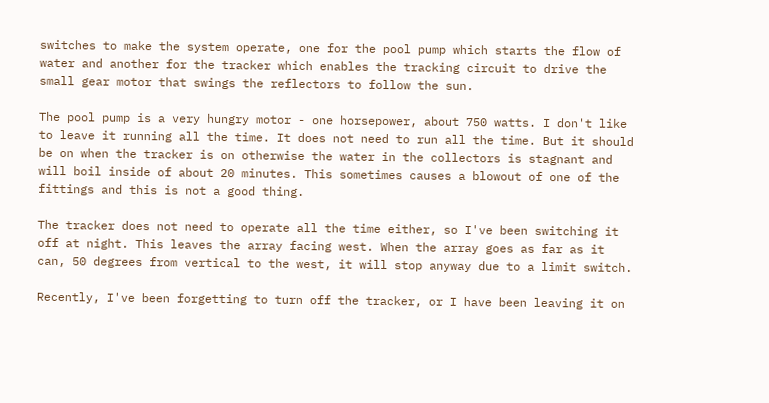switches to make the system operate, one for the pool pump which starts the flow of water and another for the tracker which enables the tracking circuit to drive the small gear motor that swings the reflectors to follow the sun.

The pool pump is a very hungry motor - one horsepower, about 750 watts. I don't like to leave it running all the time. It does not need to run all the time. But it should be on when the tracker is on otherwise the water in the collectors is stagnant and will boil inside of about 20 minutes. This sometimes causes a blowout of one of the fittings and this is not a good thing.

The tracker does not need to operate all the time either, so I've been switching it off at night. This leaves the array facing west. When the array goes as far as it can, 50 degrees from vertical to the west, it will stop anyway due to a limit switch.

Recently, I've been forgetting to turn off the tracker, or I have been leaving it on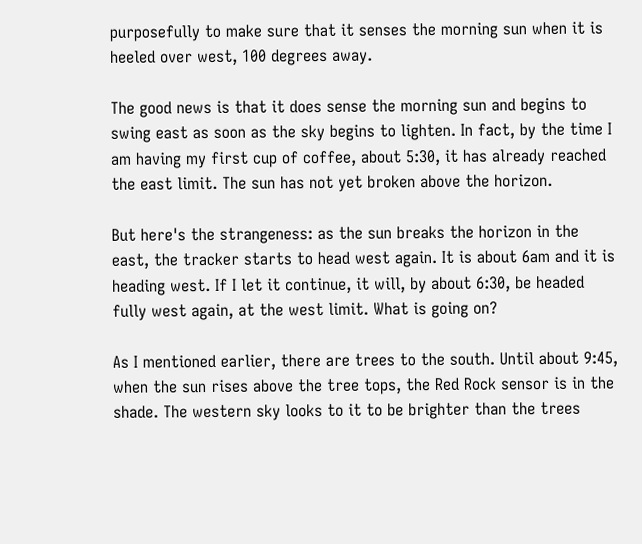purposefully to make sure that it senses the morning sun when it is heeled over west, 100 degrees away.

The good news is that it does sense the morning sun and begins to swing east as soon as the sky begins to lighten. In fact, by the time I am having my first cup of coffee, about 5:30, it has already reached the east limit. The sun has not yet broken above the horizon.

But here's the strangeness: as the sun breaks the horizon in the east, the tracker starts to head west again. It is about 6am and it is heading west. If I let it continue, it will, by about 6:30, be headed fully west again, at the west limit. What is going on?

As I mentioned earlier, there are trees to the south. Until about 9:45, when the sun rises above the tree tops, the Red Rock sensor is in the shade. The western sky looks to it to be brighter than the trees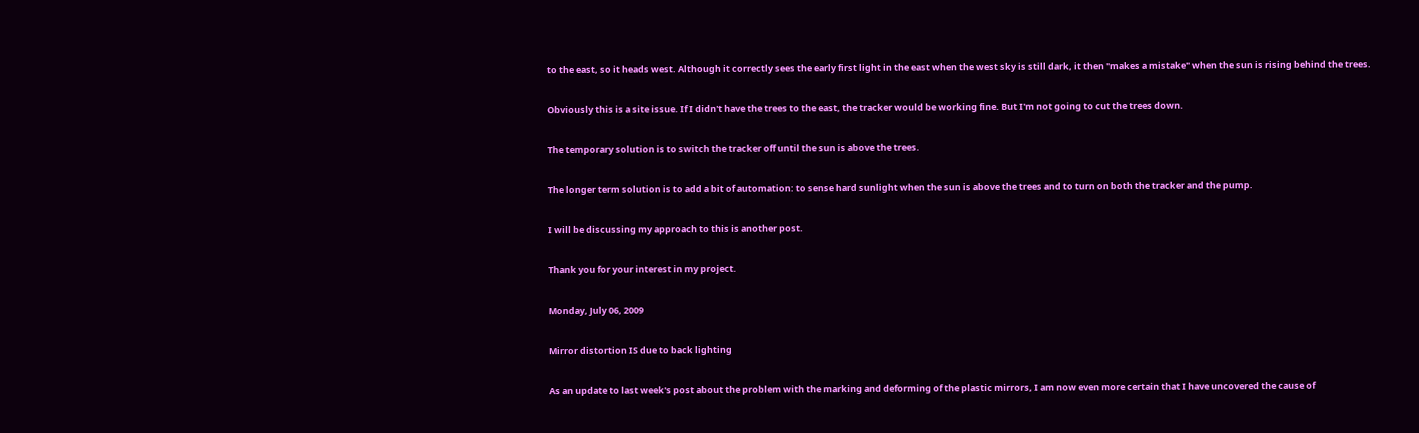to the east, so it heads west. Although it correctly sees the early first light in the east when the west sky is still dark, it then "makes a mistake" when the sun is rising behind the trees.

Obviously this is a site issue. If I didn't have the trees to the east, the tracker would be working fine. But I'm not going to cut the trees down.

The temporary solution is to switch the tracker off until the sun is above the trees.

The longer term solution is to add a bit of automation: to sense hard sunlight when the sun is above the trees and to turn on both the tracker and the pump.

I will be discussing my approach to this is another post.

Thank you for your interest in my project.

Monday, July 06, 2009

Mirror distortion IS due to back lighting

As an update to last week's post about the problem with the marking and deforming of the plastic mirrors, I am now even more certain that I have uncovered the cause of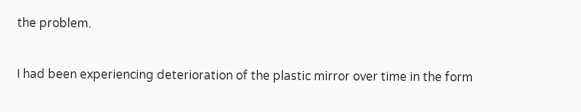the problem.

I had been experiencing deterioration of the plastic mirror over time in the form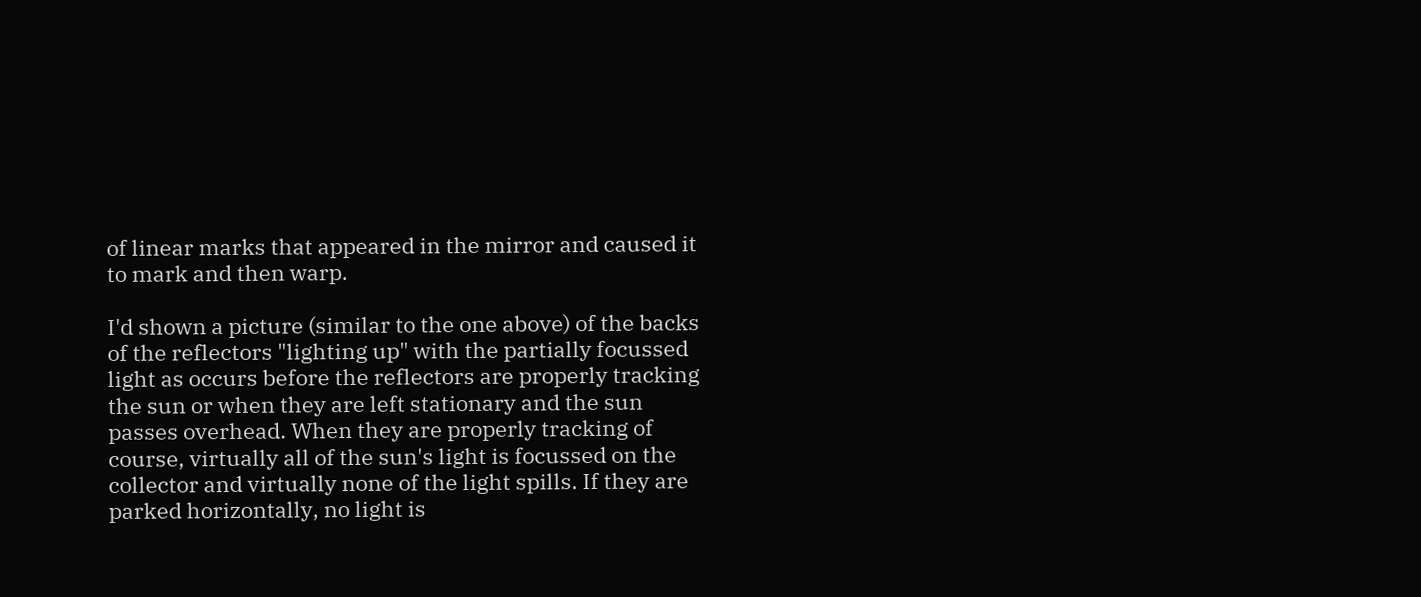of linear marks that appeared in the mirror and caused it to mark and then warp.

I'd shown a picture (similar to the one above) of the backs of the reflectors "lighting up" with the partially focussed light as occurs before the reflectors are properly tracking the sun or when they are left stationary and the sun passes overhead. When they are properly tracking of course, virtually all of the sun's light is focussed on the collector and virtually none of the light spills. If they are parked horizontally, no light is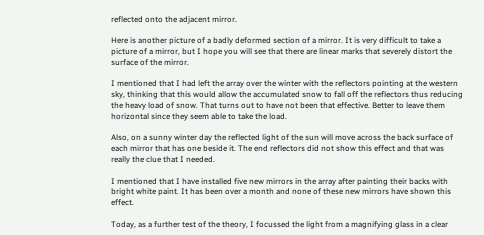reflected onto the adjacent mirror.

Here is another picture of a badly deformed section of a mirror. It is very difficult to take a picture of a mirror, but I hope you will see that there are linear marks that severely distort the surface of the mirror.

I mentioned that I had left the array over the winter with the reflectors pointing at the western sky, thinking that this would allow the accumulated snow to fall off the reflectors thus reducing the heavy load of snow. That turns out to have not been that effective. Better to leave them horizontal since they seem able to take the load.

Also, on a sunny winter day the reflected light of the sun will move across the back surface of each mirror that has one beside it. The end reflectors did not show this effect and that was really the clue that I needed.

I mentioned that I have installed five new mirrors in the array after painting their backs with bright white paint. It has been over a month and none of these new mirrors have shown this effect.

Today, as a further test of the theory, I focussed the light from a magnifying glass in a clear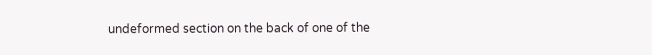undeformed section on the back of one of the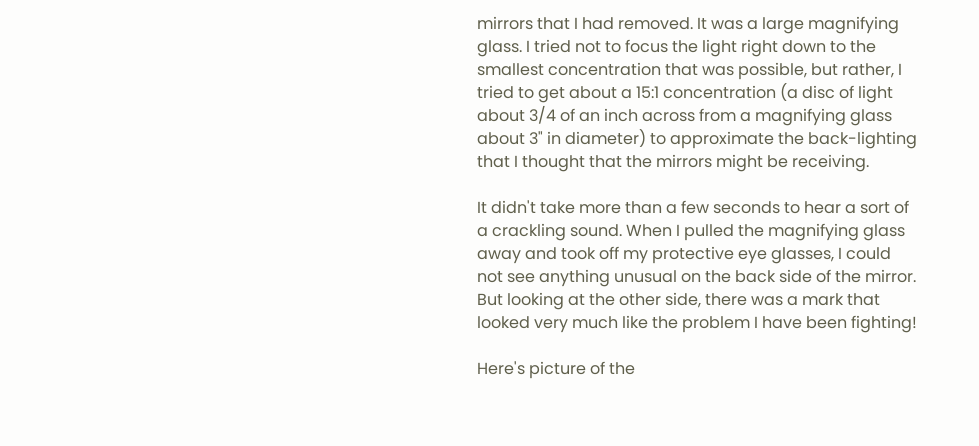mirrors that I had removed. It was a large magnifying glass. I tried not to focus the light right down to the smallest concentration that was possible, but rather, I tried to get about a 15:1 concentration (a disc of light about 3/4 of an inch across from a magnifying glass about 3" in diameter) to approximate the back-lighting that I thought that the mirrors might be receiving.

It didn't take more than a few seconds to hear a sort of a crackling sound. When I pulled the magnifying glass away and took off my protective eye glasses, I could not see anything unusual on the back side of the mirror. But looking at the other side, there was a mark that looked very much like the problem I have been fighting!

Here's picture of the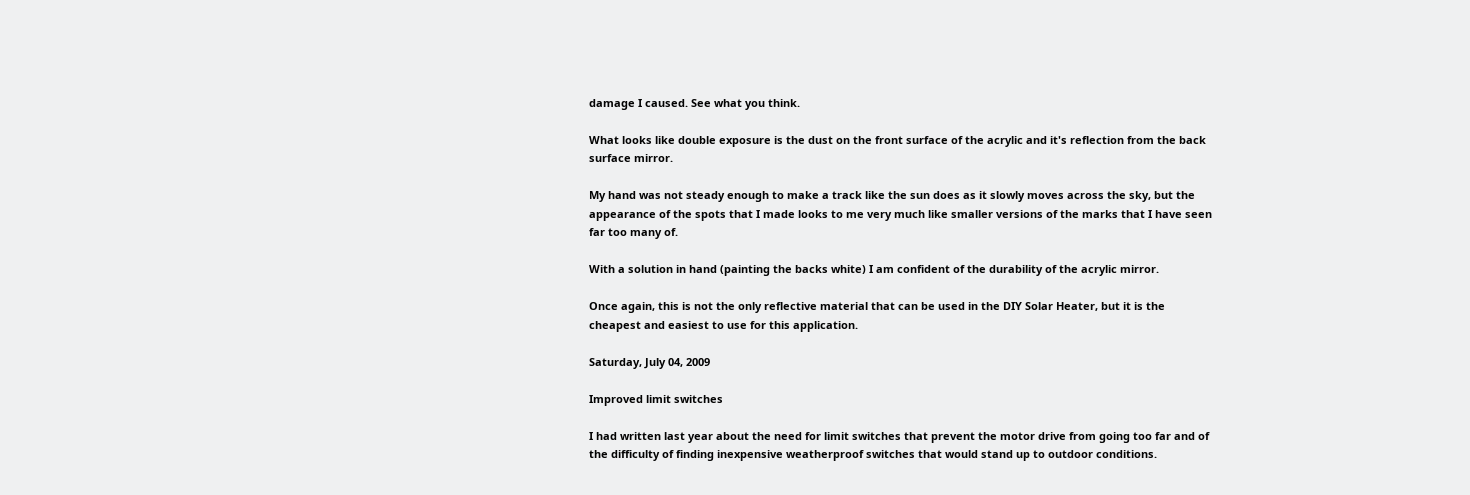damage I caused. See what you think.

What looks like double exposure is the dust on the front surface of the acrylic and it's reflection from the back surface mirror.

My hand was not steady enough to make a track like the sun does as it slowly moves across the sky, but the appearance of the spots that I made looks to me very much like smaller versions of the marks that I have seen far too many of.

With a solution in hand (painting the backs white) I am confident of the durability of the acrylic mirror.

Once again, this is not the only reflective material that can be used in the DIY Solar Heater, but it is the cheapest and easiest to use for this application.

Saturday, July 04, 2009

Improved limit switches

I had written last year about the need for limit switches that prevent the motor drive from going too far and of the difficulty of finding inexpensive weatherproof switches that would stand up to outdoor conditions.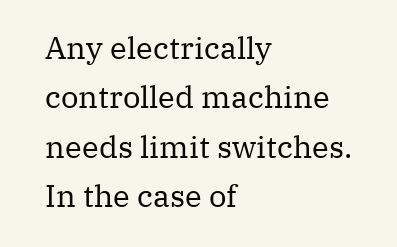Any electrically controlled machine needs limit switches. In the case of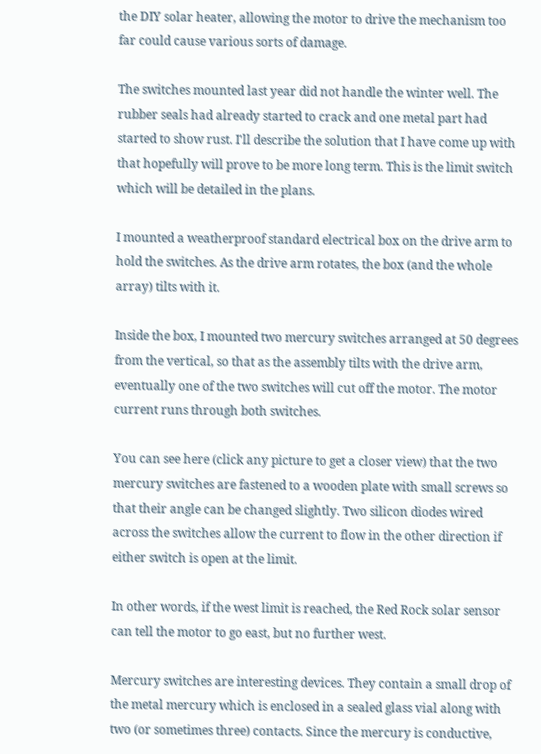the DIY solar heater, allowing the motor to drive the mechanism too far could cause various sorts of damage.

The switches mounted last year did not handle the winter well. The rubber seals had already started to crack and one metal part had started to show rust. I'll describe the solution that I have come up with that hopefully will prove to be more long term. This is the limit switch which will be detailed in the plans.

I mounted a weatherproof standard electrical box on the drive arm to hold the switches. As the drive arm rotates, the box (and the whole array) tilts with it.

Inside the box, I mounted two mercury switches arranged at 50 degrees from the vertical, so that as the assembly tilts with the drive arm, eventually one of the two switches will cut off the motor. The motor current runs through both switches.

You can see here (click any picture to get a closer view) that the two mercury switches are fastened to a wooden plate with small screws so that their angle can be changed slightly. Two silicon diodes wired across the switches allow the current to flow in the other direction if either switch is open at the limit.

In other words, if the west limit is reached, the Red Rock solar sensor can tell the motor to go east, but no further west.

Mercury switches are interesting devices. They contain a small drop of the metal mercury which is enclosed in a sealed glass vial along with two (or sometimes three) contacts. Since the mercury is conductive,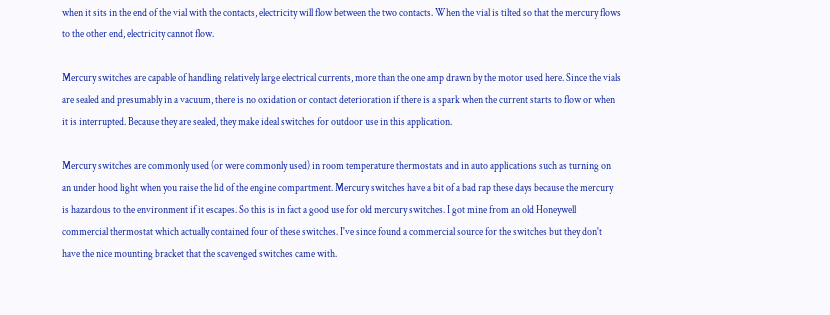when it sits in the end of the vial with the contacts, electricity will flow between the two contacts. When the vial is tilted so that the mercury flows to the other end, electricity cannot flow.

Mercury switches are capable of handling relatively large electrical currents, more than the one amp drawn by the motor used here. Since the vials are sealed and presumably in a vacuum, there is no oxidation or contact deterioration if there is a spark when the current starts to flow or when it is interrupted. Because they are sealed, they make ideal switches for outdoor use in this application.

Mercury switches are commonly used (or were commonly used) in room temperature thermostats and in auto applications such as turning on an under hood light when you raise the lid of the engine compartment. Mercury switches have a bit of a bad rap these days because the mercury is hazardous to the environment if it escapes. So this is in fact a good use for old mercury switches. I got mine from an old Honeywell commercial thermostat which actually contained four of these switches. I've since found a commercial source for the switches but they don't have the nice mounting bracket that the scavenged switches came with.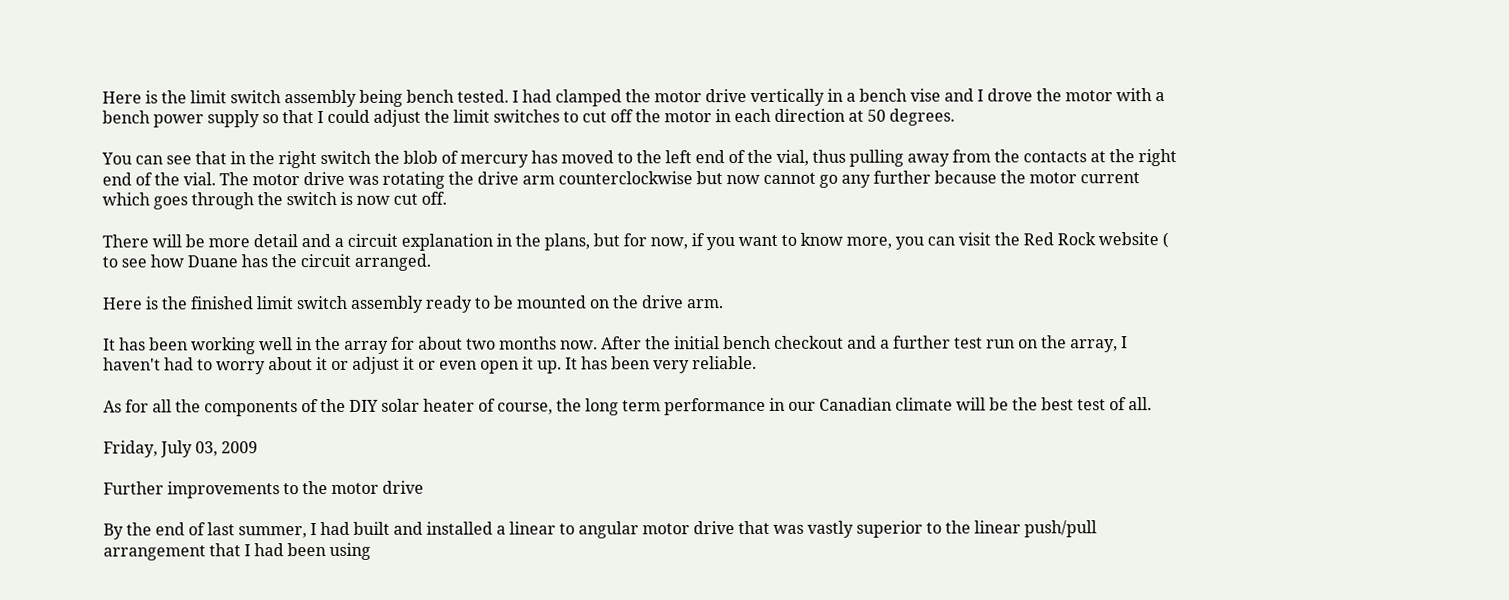Here is the limit switch assembly being bench tested. I had clamped the motor drive vertically in a bench vise and I drove the motor with a bench power supply so that I could adjust the limit switches to cut off the motor in each direction at 50 degrees.

You can see that in the right switch the blob of mercury has moved to the left end of the vial, thus pulling away from the contacts at the right end of the vial. The motor drive was rotating the drive arm counterclockwise but now cannot go any further because the motor current which goes through the switch is now cut off.

There will be more detail and a circuit explanation in the plans, but for now, if you want to know more, you can visit the Red Rock website ( to see how Duane has the circuit arranged.

Here is the finished limit switch assembly ready to be mounted on the drive arm.

It has been working well in the array for about two months now. After the initial bench checkout and a further test run on the array, I haven't had to worry about it or adjust it or even open it up. It has been very reliable.

As for all the components of the DIY solar heater of course, the long term performance in our Canadian climate will be the best test of all.

Friday, July 03, 2009

Further improvements to the motor drive

By the end of last summer, I had built and installed a linear to angular motor drive that was vastly superior to the linear push/pull arrangement that I had been using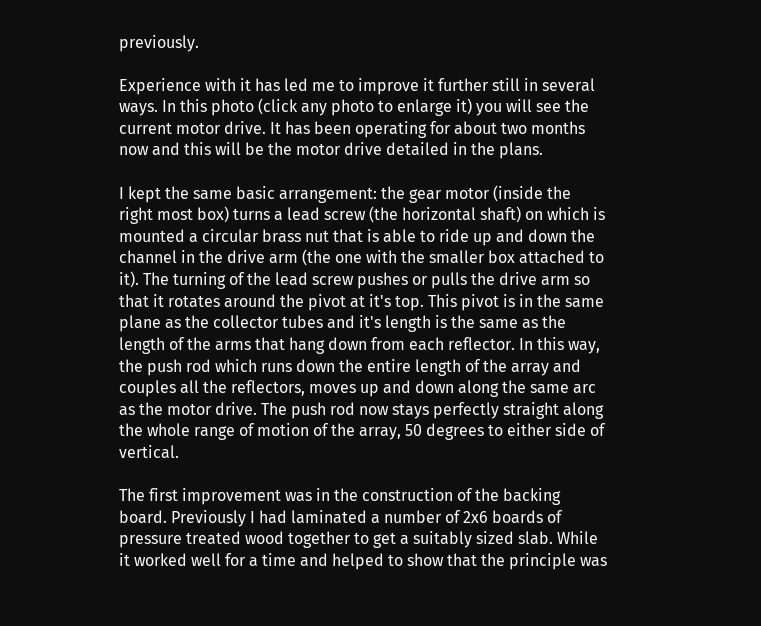previously.

Experience with it has led me to improve it further still in several ways. In this photo (click any photo to enlarge it) you will see the current motor drive. It has been operating for about two months now and this will be the motor drive detailed in the plans.

I kept the same basic arrangement: the gear motor (inside the right most box) turns a lead screw (the horizontal shaft) on which is mounted a circular brass nut that is able to ride up and down the channel in the drive arm (the one with the smaller box attached to it). The turning of the lead screw pushes or pulls the drive arm so that it rotates around the pivot at it's top. This pivot is in the same plane as the collector tubes and it's length is the same as the length of the arms that hang down from each reflector. In this way, the push rod which runs down the entire length of the array and couples all the reflectors, moves up and down along the same arc as the motor drive. The push rod now stays perfectly straight along the whole range of motion of the array, 50 degrees to either side of vertical.

The first improvement was in the construction of the backing board. Previously I had laminated a number of 2x6 boards of pressure treated wood together to get a suitably sized slab. While it worked well for a time and helped to show that the principle was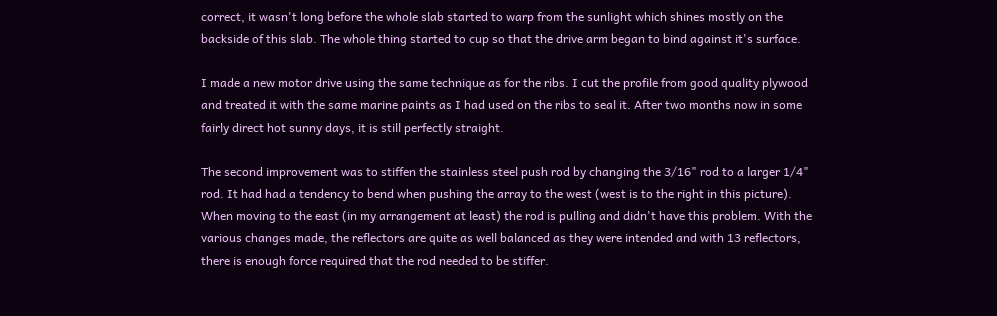correct, it wasn't long before the whole slab started to warp from the sunlight which shines mostly on the backside of this slab. The whole thing started to cup so that the drive arm began to bind against it's surface.

I made a new motor drive using the same technique as for the ribs. I cut the profile from good quality plywood and treated it with the same marine paints as I had used on the ribs to seal it. After two months now in some fairly direct hot sunny days, it is still perfectly straight.

The second improvement was to stiffen the stainless steel push rod by changing the 3/16" rod to a larger 1/4" rod. It had had a tendency to bend when pushing the array to the west (west is to the right in this picture). When moving to the east (in my arrangement at least) the rod is pulling and didn't have this problem. With the various changes made, the reflectors are quite as well balanced as they were intended and with 13 reflectors, there is enough force required that the rod needed to be stiffer.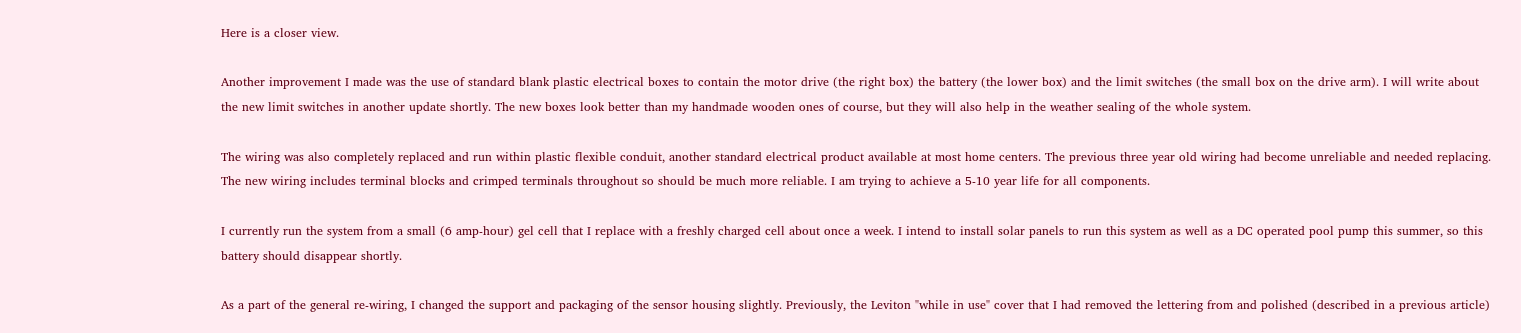Here is a closer view.

Another improvement I made was the use of standard blank plastic electrical boxes to contain the motor drive (the right box) the battery (the lower box) and the limit switches (the small box on the drive arm). I will write about the new limit switches in another update shortly. The new boxes look better than my handmade wooden ones of course, but they will also help in the weather sealing of the whole system.

The wiring was also completely replaced and run within plastic flexible conduit, another standard electrical product available at most home centers. The previous three year old wiring had become unreliable and needed replacing. The new wiring includes terminal blocks and crimped terminals throughout so should be much more reliable. I am trying to achieve a 5-10 year life for all components.

I currently run the system from a small (6 amp-hour) gel cell that I replace with a freshly charged cell about once a week. I intend to install solar panels to run this system as well as a DC operated pool pump this summer, so this battery should disappear shortly.

As a part of the general re-wiring, I changed the support and packaging of the sensor housing slightly. Previously, the Leviton "while in use" cover that I had removed the lettering from and polished (described in a previous article)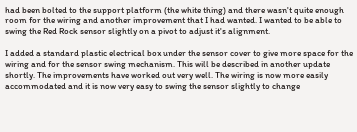had been bolted to the support platform (the white thing) and there wasn't quite enough room for the wiring and another improvement that I had wanted. I wanted to be able to swing the Red Rock sensor slightly on a pivot to adjust it's alignment.

I added a standard plastic electrical box under the sensor cover to give more space for the wiring and for the sensor swing mechanism. This will be described in another update shortly. The improvements have worked out very well. The wiring is now more easily accommodated and it is now very easy to swing the sensor slightly to change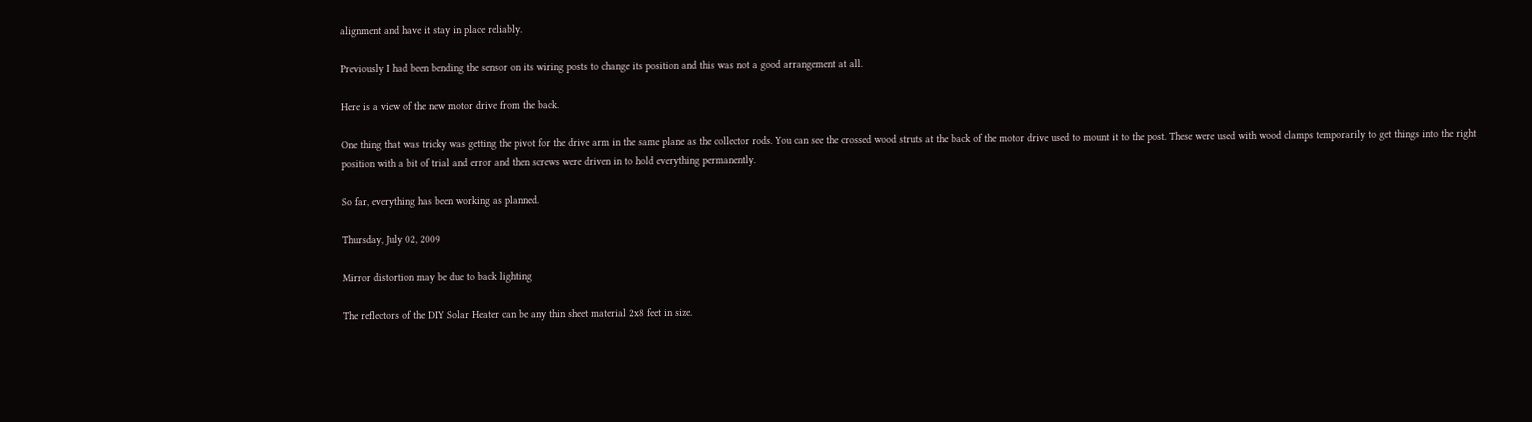alignment and have it stay in place reliably.

Previously I had been bending the sensor on its wiring posts to change its position and this was not a good arrangement at all.

Here is a view of the new motor drive from the back.

One thing that was tricky was getting the pivot for the drive arm in the same plane as the collector rods. You can see the crossed wood struts at the back of the motor drive used to mount it to the post. These were used with wood clamps temporarily to get things into the right position with a bit of trial and error and then screws were driven in to hold everything permanently.

So far, everything has been working as planned.

Thursday, July 02, 2009

Mirror distortion may be due to back lighting

The reflectors of the DIY Solar Heater can be any thin sheet material 2x8 feet in size.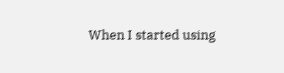When I started using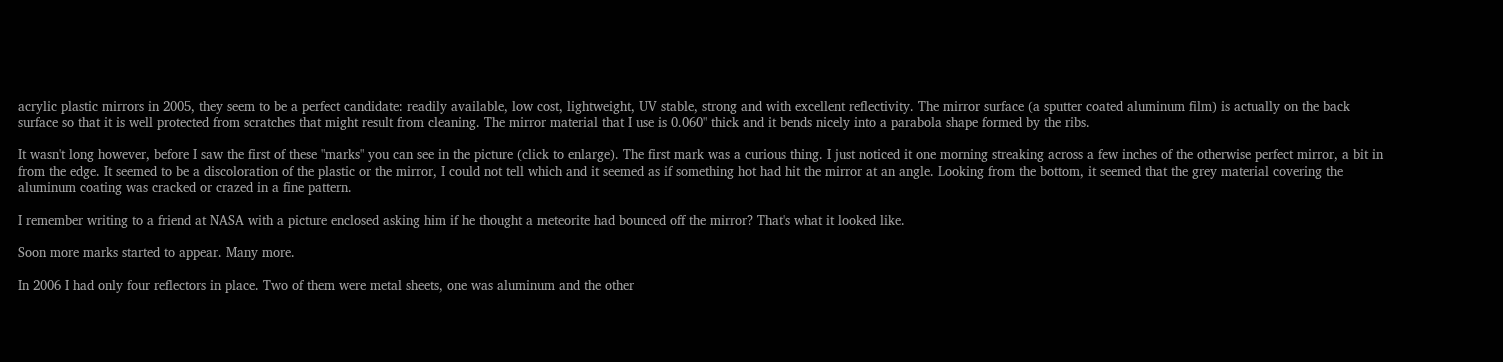acrylic plastic mirrors in 2005, they seem to be a perfect candidate: readily available, low cost, lightweight, UV stable, strong and with excellent reflectivity. The mirror surface (a sputter coated aluminum film) is actually on the back surface so that it is well protected from scratches that might result from cleaning. The mirror material that I use is 0.060" thick and it bends nicely into a parabola shape formed by the ribs.

It wasn't long however, before I saw the first of these "marks" you can see in the picture (click to enlarge). The first mark was a curious thing. I just noticed it one morning streaking across a few inches of the otherwise perfect mirror, a bit in from the edge. It seemed to be a discoloration of the plastic or the mirror, I could not tell which and it seemed as if something hot had hit the mirror at an angle. Looking from the bottom, it seemed that the grey material covering the aluminum coating was cracked or crazed in a fine pattern.

I remember writing to a friend at NASA with a picture enclosed asking him if he thought a meteorite had bounced off the mirror? That's what it looked like.

Soon more marks started to appear. Many more.

In 2006 I had only four reflectors in place. Two of them were metal sheets, one was aluminum and the other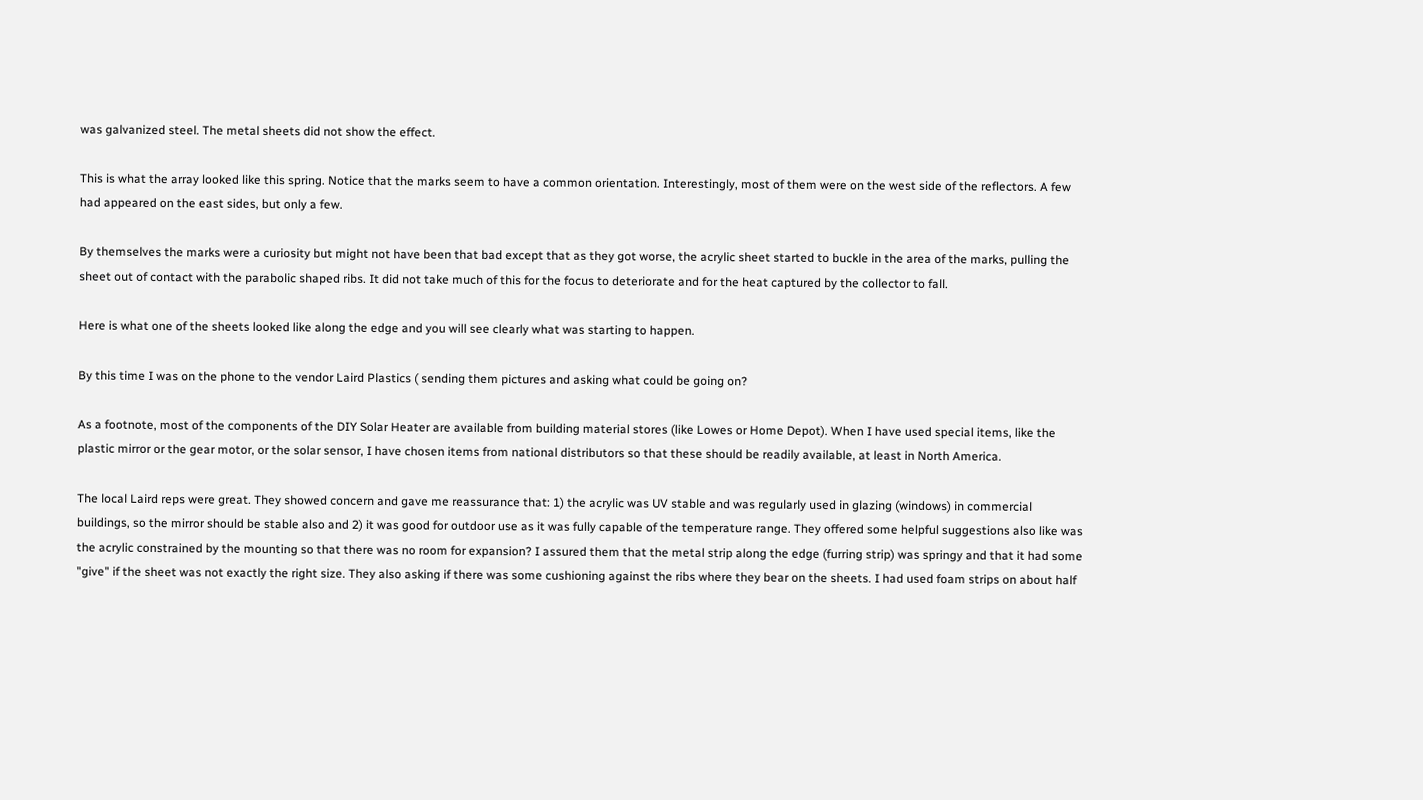was galvanized steel. The metal sheets did not show the effect.

This is what the array looked like this spring. Notice that the marks seem to have a common orientation. Interestingly, most of them were on the west side of the reflectors. A few had appeared on the east sides, but only a few.

By themselves the marks were a curiosity but might not have been that bad except that as they got worse, the acrylic sheet started to buckle in the area of the marks, pulling the sheet out of contact with the parabolic shaped ribs. It did not take much of this for the focus to deteriorate and for the heat captured by the collector to fall.

Here is what one of the sheets looked like along the edge and you will see clearly what was starting to happen.

By this time I was on the phone to the vendor Laird Plastics ( sending them pictures and asking what could be going on?

As a footnote, most of the components of the DIY Solar Heater are available from building material stores (like Lowes or Home Depot). When I have used special items, like the plastic mirror or the gear motor, or the solar sensor, I have chosen items from national distributors so that these should be readily available, at least in North America.

The local Laird reps were great. They showed concern and gave me reassurance that: 1) the acrylic was UV stable and was regularly used in glazing (windows) in commercial buildings, so the mirror should be stable also and 2) it was good for outdoor use as it was fully capable of the temperature range. They offered some helpful suggestions also like was the acrylic constrained by the mounting so that there was no room for expansion? I assured them that the metal strip along the edge (furring strip) was springy and that it had some "give" if the sheet was not exactly the right size. They also asking if there was some cushioning against the ribs where they bear on the sheets. I had used foam strips on about half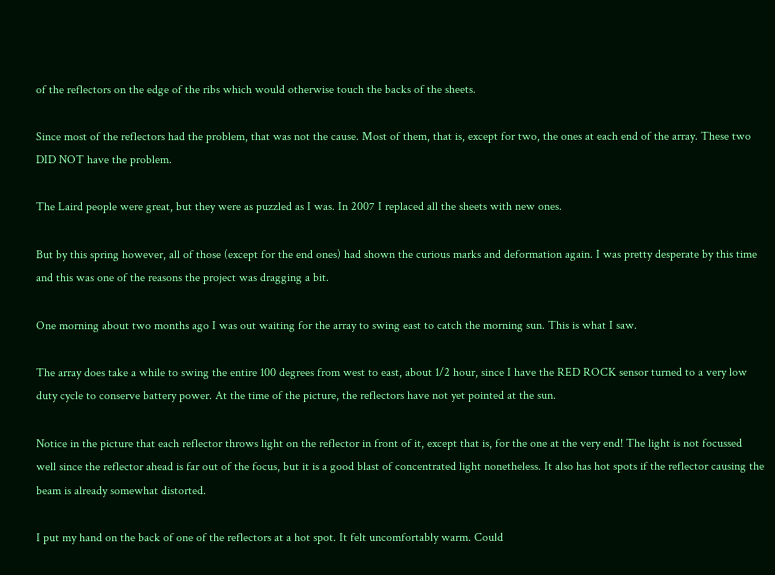of the reflectors on the edge of the ribs which would otherwise touch the backs of the sheets.

Since most of the reflectors had the problem, that was not the cause. Most of them, that is, except for two, the ones at each end of the array. These two DID NOT have the problem.

The Laird people were great, but they were as puzzled as I was. In 2007 I replaced all the sheets with new ones.

But by this spring however, all of those (except for the end ones) had shown the curious marks and deformation again. I was pretty desperate by this time and this was one of the reasons the project was dragging a bit.

One morning about two months ago I was out waiting for the array to swing east to catch the morning sun. This is what I saw.

The array does take a while to swing the entire 100 degrees from west to east, about 1/2 hour, since I have the RED ROCK sensor turned to a very low duty cycle to conserve battery power. At the time of the picture, the reflectors have not yet pointed at the sun.

Notice in the picture that each reflector throws light on the reflector in front of it, except that is, for the one at the very end! The light is not focussed well since the reflector ahead is far out of the focus, but it is a good blast of concentrated light nonetheless. It also has hot spots if the reflector causing the beam is already somewhat distorted.

I put my hand on the back of one of the reflectors at a hot spot. It felt uncomfortably warm. Could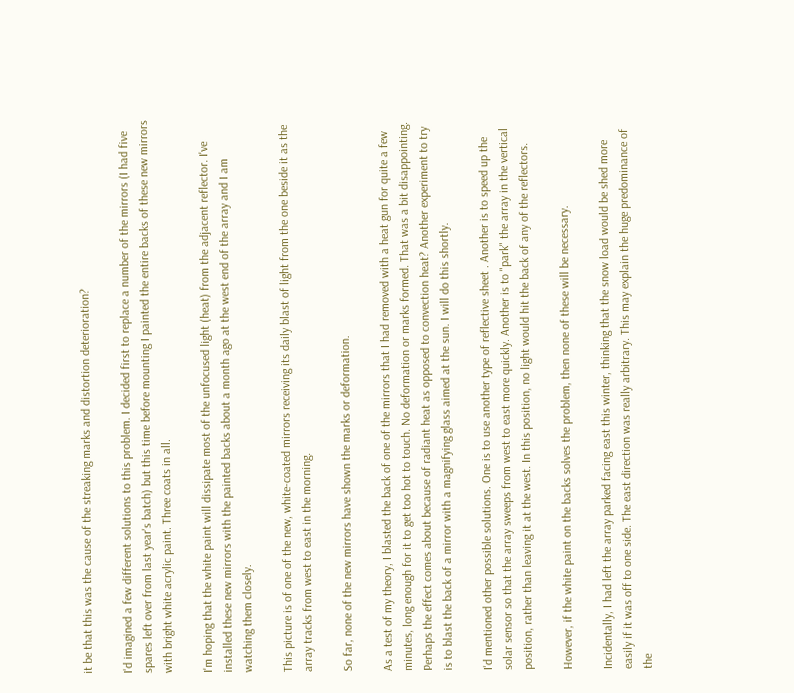it be that this was the cause of the streaking marks and distortion deterioration?

I'd imagined a few different solutions to this problem. I decided first to replace a number of the mirrors (I had five spares left over from last year's batch) but this time before mounting I painted the entire backs of these new mirrors with bright white acrylic paint. Three coats in all.

I'm hoping that the white paint will dissipate most of the unfocused light (heat) from the adjacent reflector. I've installed these new mirrors with the painted backs about a month ago at the west end of the array and I am watching them closely.

This picture is of one of the new, white-coated mirrors receiving its daily blast of light from the one beside it as the array tracks from west to east in the morning.

So far, none of the new mirrors have shown the marks or deformation.

As a test of my theory, I blasted the back of one of the mirrors that I had removed with a heat gun for quite a few minutes, long enough for it to get too hot to touch. No deformation or marks formed. That was a bit disappointing. Perhaps the effect comes about because of radiant heat as opposed to convection heat? Another experiment to try is to blast the back of a mirror with a magnifying glass aimed at the sun. I will do this shortly.

I'd mentioned other possible solutions. One is to use another type of reflective sheet . Another is to speed up the solar sensor so that the array sweeps from west to east more quickly. Another is to "park" the array in the vertical position, rather than leaving it at the west. In this position, no light would hit the back of any of the reflectors.

However, if the white paint on the backs solves the problem, then none of these will be necessary.

Incidentally, I had left the array parked facing east this winter, thinking that the snow load would be shed more easily if it was off to one side. The east direction was really arbitrary. This may explain the huge predominance of the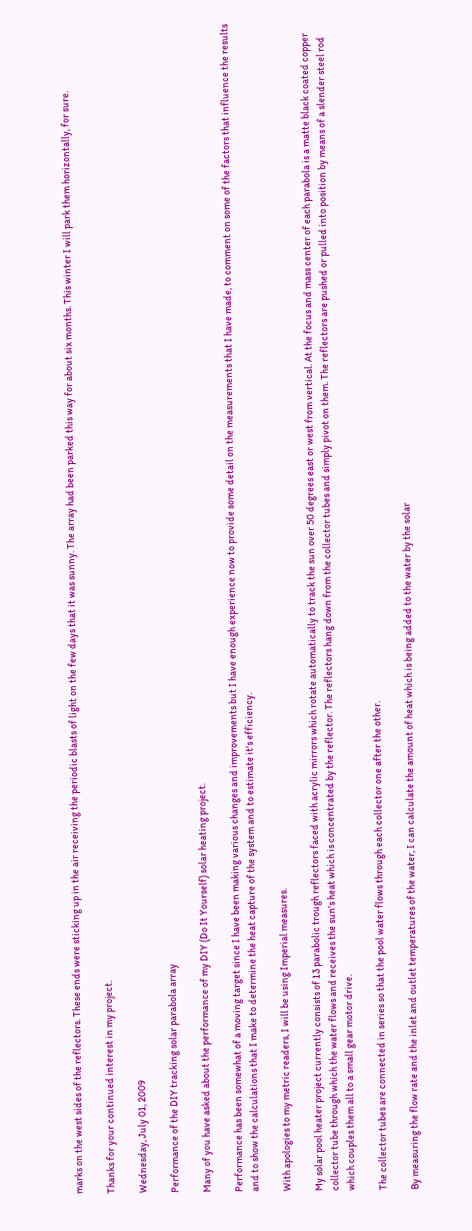marks on the west sides of the reflectors. These ends were sticking up in the air receiving the periodic blasts of light on the few days that it was sunny. The array had been parked this way for about six months. This winter I will park them horizontally, for sure.

Thanks for your continued interest in my project.

Wednesday, July 01, 2009

Performance of the DIY tracking solar parabola array

Many of you have asked about the performance of my DIY (Do It Yourself) solar heating project.

Performance has been somewhat of a moving target since I have been making various changes and improvements but I have enough experience now to provide some detail on the measurements that I have made, to comment on some of the factors that influence the results and to show the calculations that I make to determine the heat capture of the system and to estimate it's efficiency.

With apologies to my metric readers, I will be using Imperial measures.

My solar pool heater project currently consists of 13 parabolic trough reflectors faced with acrylic mirrors which rotate automatically to track the sun over 50 degrees east or west from vertical. At the focus and mass center of each parabola is a matte black coated copper collector tube through which the water flows and receives the sun's heat which is concentrated by the reflector. The reflectors hang down from the collector tubes and simply pivot on them. The reflectors are pushed or pulled into position by means of a slender steel rod which couples them all to a small gear motor drive.

The collector tubes are connected in series so that the pool water flows through each collector one after the other.

By measuring the flow rate and the inlet and outlet temperatures of the water, I can calculate the amount of heat which is being added to the water by the solar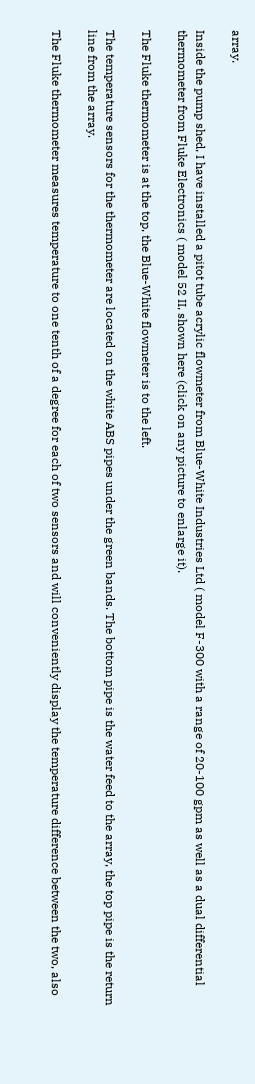array.

Inside the pump shed, I have installed a pitot tube acrylic flowmeter from Blue-White Industries Ltd ( model F-300 with a range of 20-100 gpm as well as a dual differential thermometer from Fluke Electronics ( model 52 II, shown here (click on any picture to enlarge it).

The Fluke thermometer is at the top, the Blue-White flowmeter is to the left.

The temperature sensors for the thermometer are located on the white ABS pipes under the green bands. The bottom pipe is the water feed to the array, the top pipe is the return line from the array.

The Fluke thermometer measures temperature to one tenth of a degree for each of two sensors and will conveniently display the temperature difference between the two, also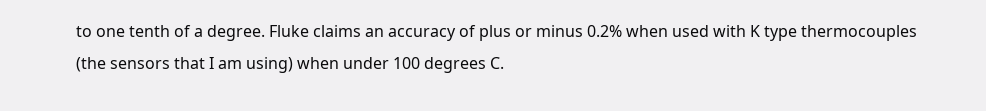to one tenth of a degree. Fluke claims an accuracy of plus or minus 0.2% when used with K type thermocouples (the sensors that I am using) when under 100 degrees C.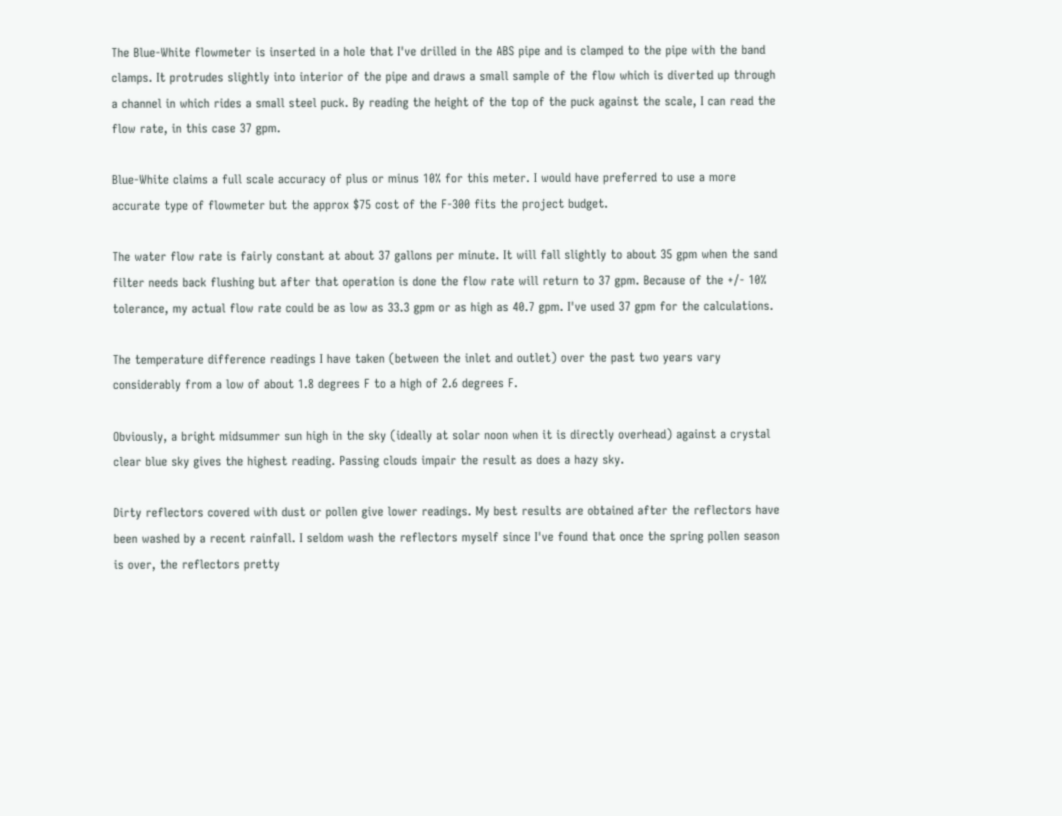The Blue-White flowmeter is inserted in a hole that I've drilled in the ABS pipe and is clamped to the pipe with the band clamps. It protrudes slightly into interior of the pipe and draws a small sample of the flow which is diverted up through a channel in which rides a small steel puck. By reading the height of the top of the puck against the scale, I can read the flow rate, in this case 37 gpm.

Blue-White claims a full scale accuracy of plus or minus 10% for this meter. I would have preferred to use a more accurate type of flowmeter but the approx $75 cost of the F-300 fits the project budget.

The water flow rate is fairly constant at about 37 gallons per minute. It will fall slightly to about 35 gpm when the sand filter needs back flushing but after that operation is done the flow rate will return to 37 gpm. Because of the +/- 10% tolerance, my actual flow rate could be as low as 33.3 gpm or as high as 40.7 gpm. I've used 37 gpm for the calculations.

The temperature difference readings I have taken (between the inlet and outlet) over the past two years vary considerably from a low of about 1.8 degrees F to a high of 2.6 degrees F.

Obviously, a bright midsummer sun high in the sky (ideally at solar noon when it is directly overhead) against a crystal clear blue sky gives the highest reading. Passing clouds impair the result as does a hazy sky.

Dirty reflectors covered with dust or pollen give lower readings. My best results are obtained after the reflectors have been washed by a recent rainfall. I seldom wash the reflectors myself since I've found that once the spring pollen season is over, the reflectors pretty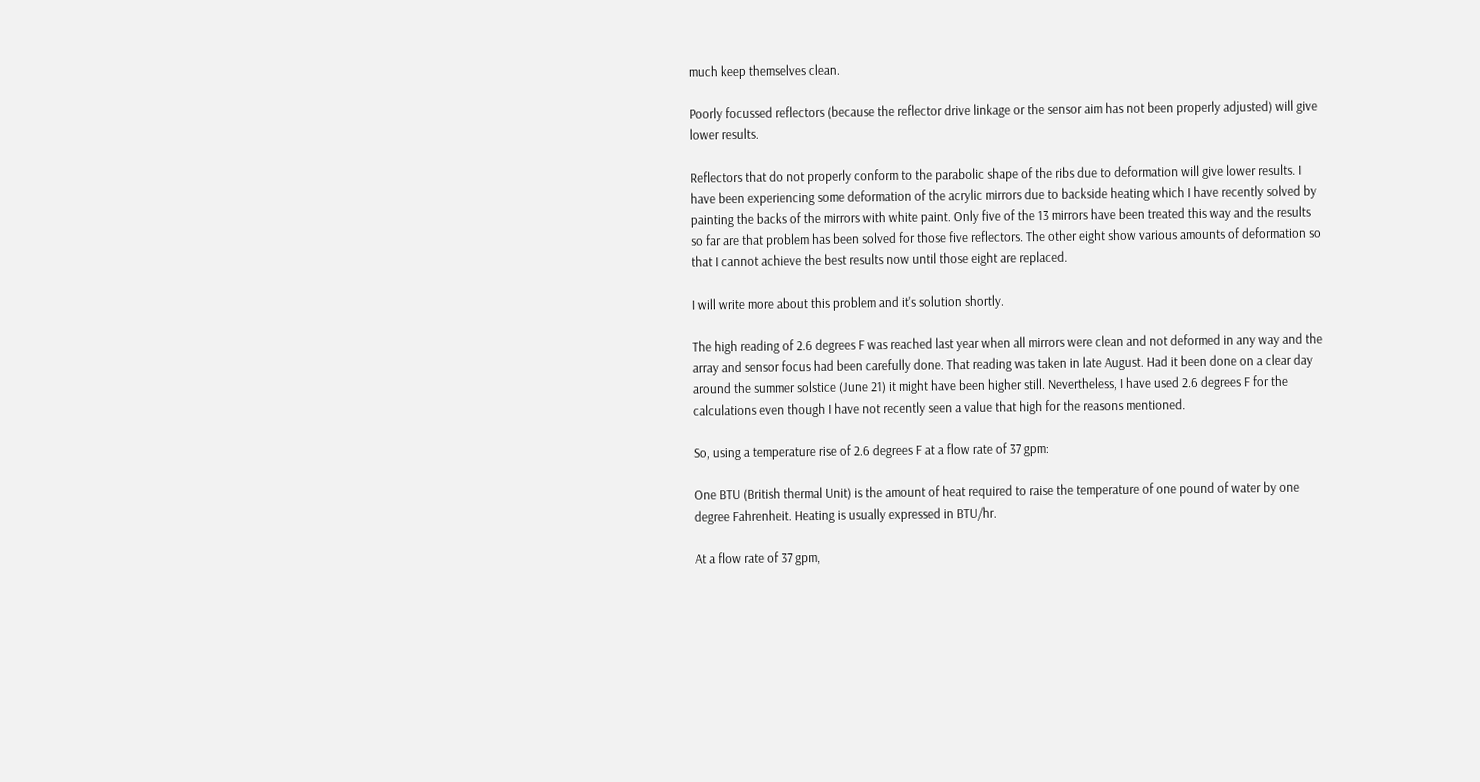much keep themselves clean.

Poorly focussed reflectors (because the reflector drive linkage or the sensor aim has not been properly adjusted) will give lower results.

Reflectors that do not properly conform to the parabolic shape of the ribs due to deformation will give lower results. I have been experiencing some deformation of the acrylic mirrors due to backside heating which I have recently solved by painting the backs of the mirrors with white paint. Only five of the 13 mirrors have been treated this way and the results so far are that problem has been solved for those five reflectors. The other eight show various amounts of deformation so that I cannot achieve the best results now until those eight are replaced.

I will write more about this problem and it's solution shortly.

The high reading of 2.6 degrees F was reached last year when all mirrors were clean and not deformed in any way and the array and sensor focus had been carefully done. That reading was taken in late August. Had it been done on a clear day around the summer solstice (June 21) it might have been higher still. Nevertheless, I have used 2.6 degrees F for the calculations even though I have not recently seen a value that high for the reasons mentioned.

So, using a temperature rise of 2.6 degrees F at a flow rate of 37 gpm:

One BTU (British thermal Unit) is the amount of heat required to raise the temperature of one pound of water by one degree Fahrenheit. Heating is usually expressed in BTU/hr.

At a flow rate of 37 gpm,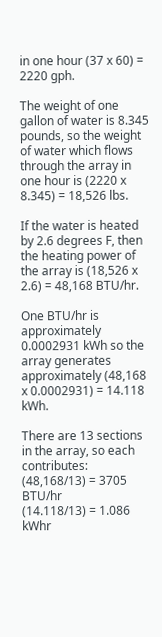in one hour (37 x 60) = 2220 gph.

The weight of one gallon of water is 8.345 pounds, so the weight of water which flows through the array in one hour is (2220 x 8.345) = 18,526 lbs.

If the water is heated by 2.6 degrees F, then the heating power of the array is (18,526 x 2.6) = 48,168 BTU/hr.

One BTU/hr is approximately 0.0002931 kWh so the array generates approximately (48,168 x 0.0002931) = 14.118 kWh.

There are 13 sections in the array, so each contributes:
(48,168/13) = 3705 BTU/hr
(14.118/13) = 1.086 kWhr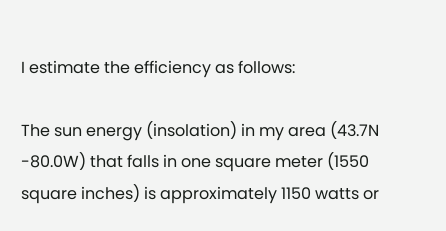I estimate the efficiency as follows:

The sun energy (insolation) in my area (43.7N -80.0W) that falls in one square meter (1550 square inches) is approximately 1150 watts or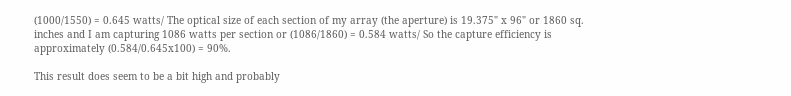(1000/1550) = 0.645 watts/ The optical size of each section of my array (the aperture) is 19.375" x 96" or 1860 sq. inches and I am capturing 1086 watts per section or (1086/1860) = 0.584 watts/ So the capture efficiency is approximately (0.584/0.645x100) = 90%.

This result does seem to be a bit high and probably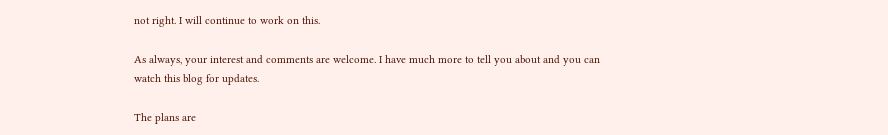not right. I will continue to work on this.

As always, your interest and comments are welcome. I have much more to tell you about and you can watch this blog for updates.

The plans are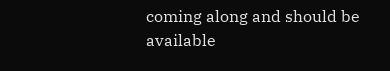coming along and should be available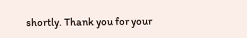shortly. Thank you for your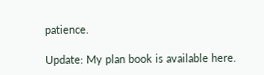patience.

Update: My plan book is available here.